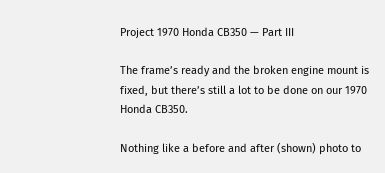Project 1970 Honda CB350 — Part III

The frame’s ready and the broken engine mount is fixed, but there’s still a lot to be done on our 1970 Honda CB350.

Nothing like a before and after (shown) photo to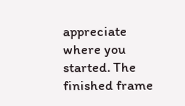appreciate where you started. The finished frame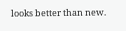looks better than new.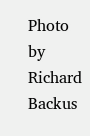Photo by Richard Backus